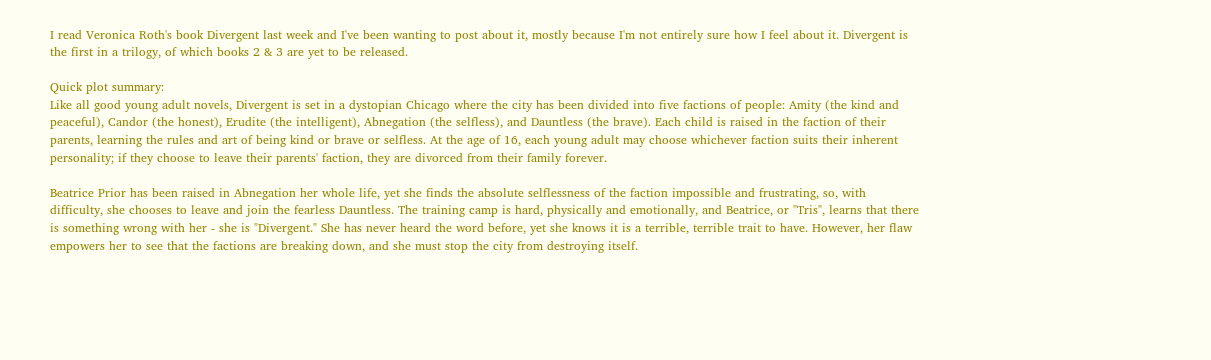I read Veronica Roth's book Divergent last week and I've been wanting to post about it, mostly because I'm not entirely sure how I feel about it. Divergent is the first in a trilogy, of which books 2 & 3 are yet to be released.

Quick plot summary:
Like all good young adult novels, Divergent is set in a dystopian Chicago where the city has been divided into five factions of people: Amity (the kind and peaceful), Candor (the honest), Erudite (the intelligent), Abnegation (the selfless), and Dauntless (the brave). Each child is raised in the faction of their parents, learning the rules and art of being kind or brave or selfless. At the age of 16, each young adult may choose whichever faction suits their inherent personality; if they choose to leave their parents' faction, they are divorced from their family forever.

Beatrice Prior has been raised in Abnegation her whole life, yet she finds the absolute selflessness of the faction impossible and frustrating, so, with difficulty, she chooses to leave and join the fearless Dauntless. The training camp is hard, physically and emotionally, and Beatrice, or "Tris", learns that there is something wrong with her - she is "Divergent." She has never heard the word before, yet she knows it is a terrible, terrible trait to have. However, her flaw empowers her to see that the factions are breaking down, and she must stop the city from destroying itself.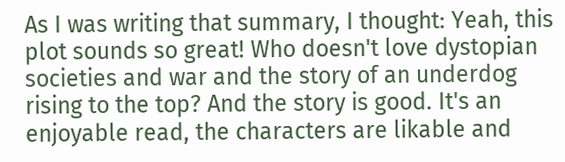As I was writing that summary, I thought: Yeah, this plot sounds so great! Who doesn't love dystopian societies and war and the story of an underdog rising to the top? And the story is good. It's an enjoyable read, the characters are likable and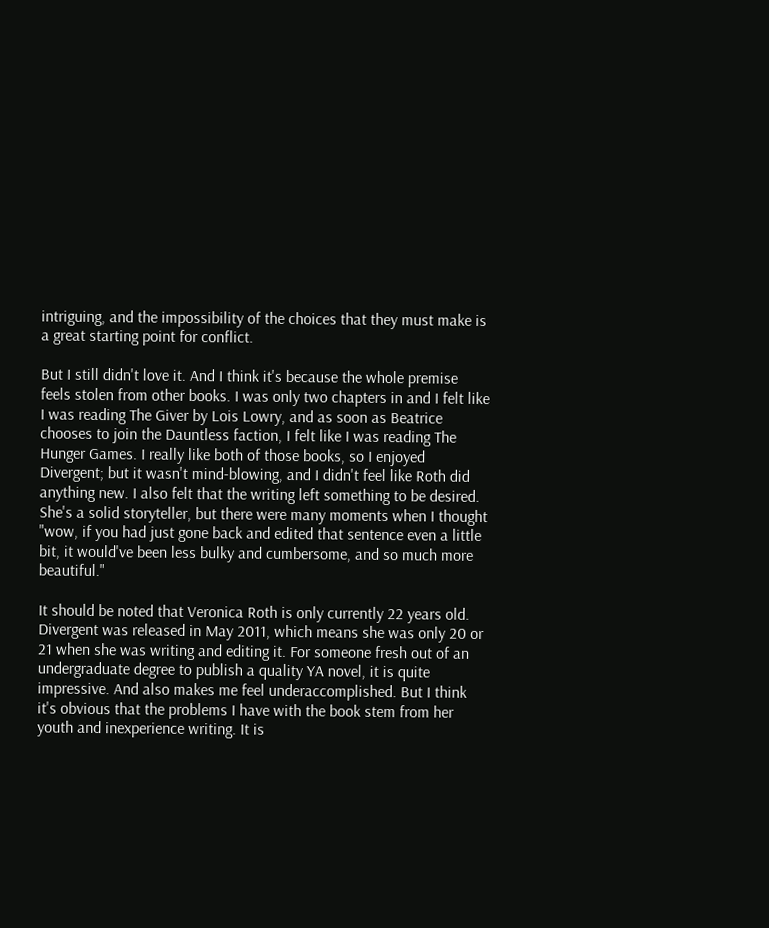intriguing, and the impossibility of the choices that they must make is a great starting point for conflict.

But I still didn't love it. And I think it's because the whole premise feels stolen from other books. I was only two chapters in and I felt like I was reading The Giver by Lois Lowry, and as soon as Beatrice chooses to join the Dauntless faction, I felt like I was reading The Hunger Games. I really like both of those books, so I enjoyed Divergent; but it wasn't mind-blowing, and I didn't feel like Roth did anything new. I also felt that the writing left something to be desired. She's a solid storyteller, but there were many moments when I thought "wow, if you had just gone back and edited that sentence even a little bit, it would've been less bulky and cumbersome, and so much more beautiful."

It should be noted that Veronica Roth is only currently 22 years old. Divergent was released in May 2011, which means she was only 20 or 21 when she was writing and editing it. For someone fresh out of an undergraduate degree to publish a quality YA novel, it is quite impressive. And also makes me feel underaccomplished. But I think it's obvious that the problems I have with the book stem from her youth and inexperience writing. It is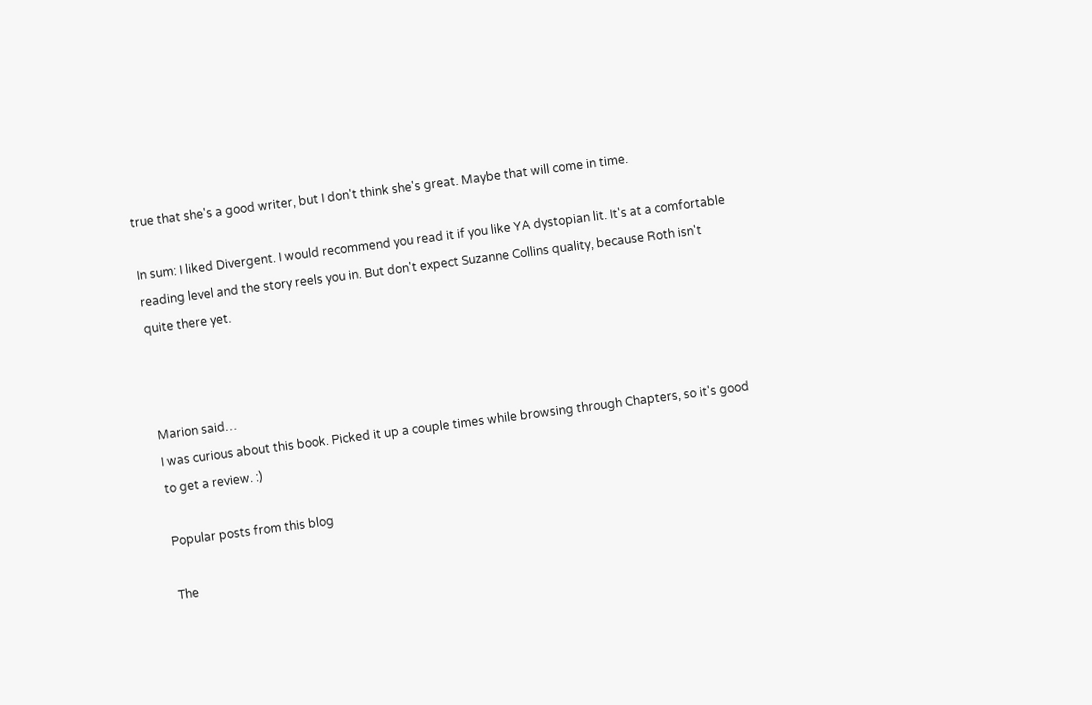true that she's a good writer, but I don't think she's great. Maybe that will come in time.

In sum: I liked Divergent. I would recommend you read it if you like YA dystopian lit. It's at a comfortable reading level and the story reels you in. But don't expect Suzanne Collins quality, because Roth isn't quite there yet.



Marion said…
I was curious about this book. Picked it up a couple times while browsing through Chapters, so it's good to get a review. :)

Popular posts from this blog

The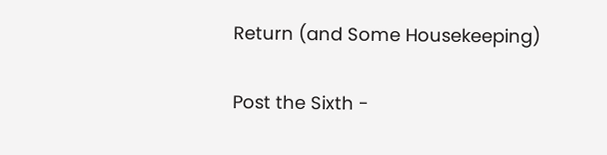Return (and Some Housekeeping)

Post the Sixth -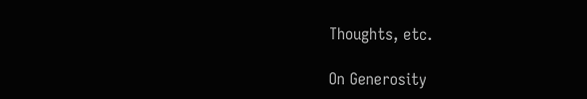Thoughts, etc.

On Generosity